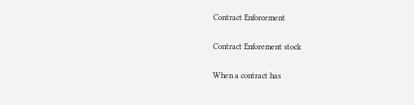Contract Enforcement

Contract Enforement stock

When a contract has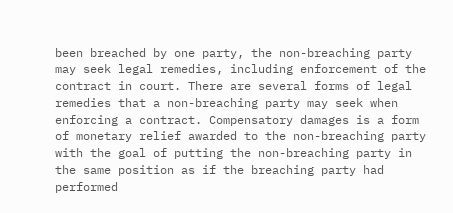been breached by one party, the non-breaching party may seek legal remedies, including enforcement of the contract in court. There are several forms of legal remedies that a non-breaching party may seek when enforcing a contract. Compensatory damages is a form of monetary relief awarded to the non-breaching party with the goal of putting the non-breaching party in the same position as if the breaching party had performed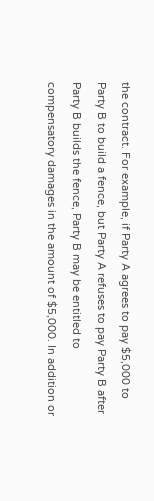the contract. For example, if Party A agrees to pay $5,000 to Party B to build a fence, but Party A refuses to pay Party B after Party B builds the fence, Party B may be entitled to compensatory damages in the amount of $5,000. In addition or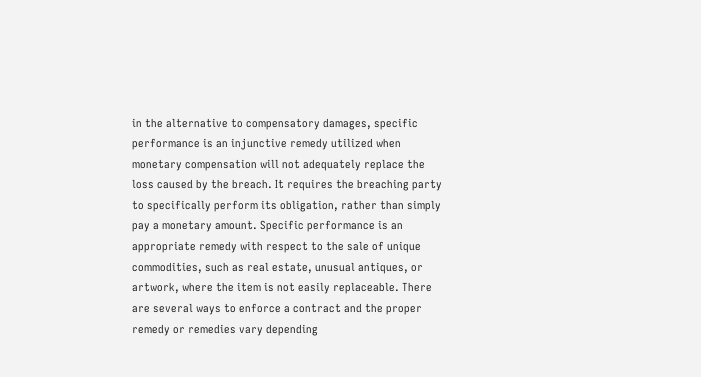in the alternative to compensatory damages, specific performance is an injunctive remedy utilized when monetary compensation will not adequately replace the loss caused by the breach. It requires the breaching party to specifically perform its obligation, rather than simply pay a monetary amount. Specific performance is an appropriate remedy with respect to the sale of unique commodities, such as real estate, unusual antiques, or artwork, where the item is not easily replaceable. There are several ways to enforce a contract and the proper remedy or remedies vary depending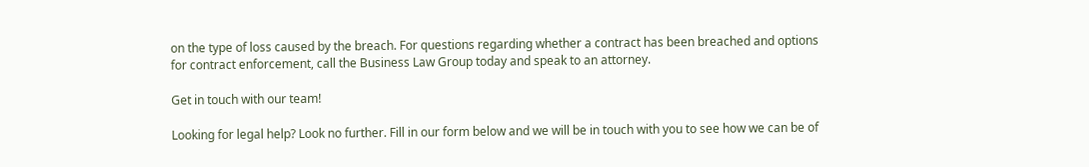on the type of loss caused by the breach. For questions regarding whether a contract has been breached and options for contract enforcement, call the Business Law Group today and speak to an attorney.

Get in touch with our team!

Looking for legal help? Look no further. Fill in our form below and we will be in touch with you to see how we can be of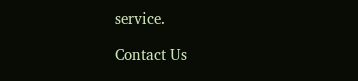service.

Contact Us